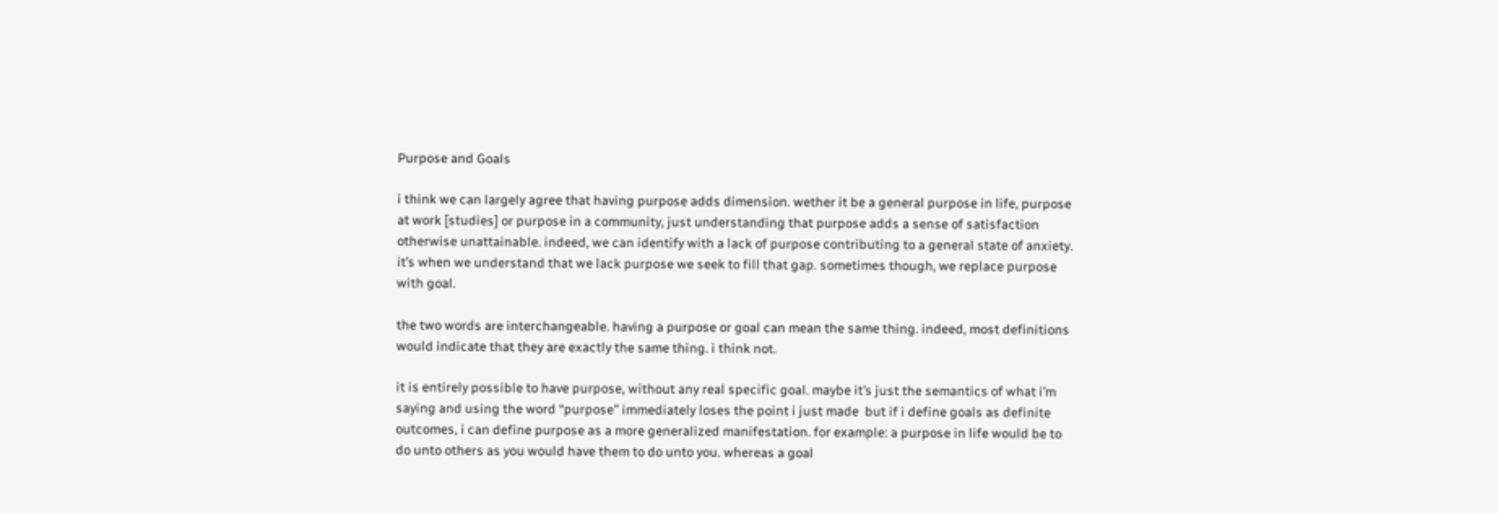Purpose and Goals

i think we can largely agree that having purpose adds dimension. wether it be a general purpose in life, purpose at work [studies] or purpose in a community, just understanding that purpose adds a sense of satisfaction otherwise unattainable. indeed, we can identify with a lack of purpose contributing to a general state of anxiety. it’s when we understand that we lack purpose we seek to fill that gap. sometimes though, we replace purpose with goal.

the two words are interchangeable. having a purpose or goal can mean the same thing. indeed, most definitions would indicate that they are exactly the same thing. i think not.

it is entirely possible to have purpose, without any real specific goal. maybe it’s just the semantics of what i’m saying and using the word “purpose” immediately loses the point i just made  but if i define goals as definite outcomes, i can define purpose as a more generalized manifestation. for example: a purpose in life would be to do unto others as you would have them to do unto you. whereas a goal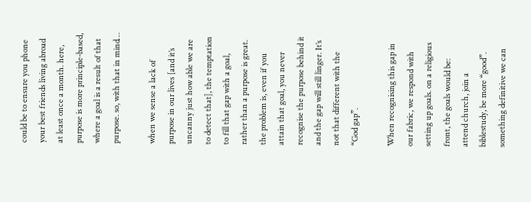could be to ensure you phone your best friends living abroad at least once a month. here, purpose is more principle-based, where a goal is a result of that purpose. so, with that in mind…

when we sense a lack of purpose in our lives [and it’s uncanny just how able we are to detect that], the temptation to fill that gap with a goal, rather than a purpose is great. the problem is, even if you attain that goal, you never recognise the purpose behind it and the gap will still linger. It’s not that different with the “God gap”.

When recognising this gap in our fabric, we respond with setting up goals. on a religious front, the goals would be: attend church, join a biblestudy, be more “good”. something definitive we can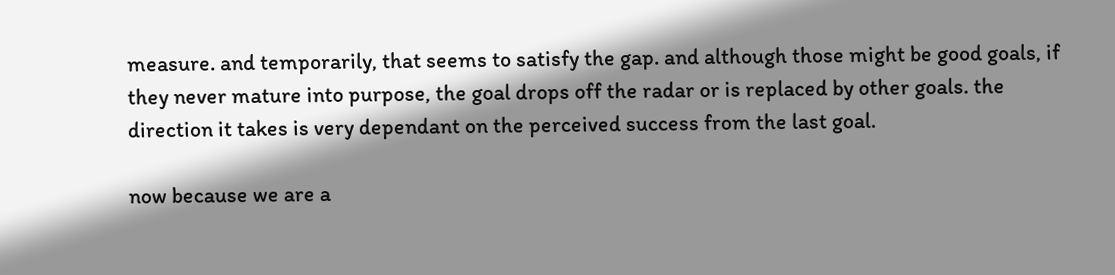measure. and temporarily, that seems to satisfy the gap. and although those might be good goals, if they never mature into purpose, the goal drops off the radar or is replaced by other goals. the direction it takes is very dependant on the perceived success from the last goal.

now because we are a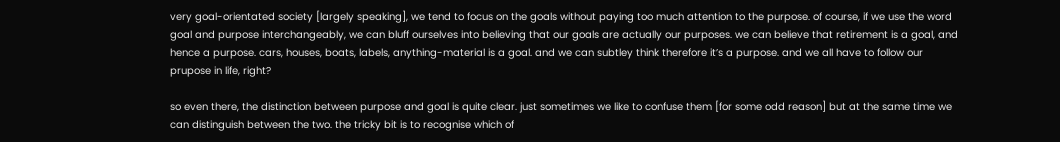very goal-orientated society [largely speaking], we tend to focus on the goals without paying too much attention to the purpose. of course, if we use the word goal and purpose interchangeably, we can bluff ourselves into believing that our goals are actually our purposes. we can believe that retirement is a goal, and hence a purpose. cars, houses, boats, labels, anything-material is a goal. and we can subtley think therefore it’s a purpose. and we all have to follow our prupose in life, right?

so even there, the distinction between purpose and goal is quite clear. just sometimes we like to confuse them [for some odd reason] but at the same time we can distinguish between the two. the tricky bit is to recognise which of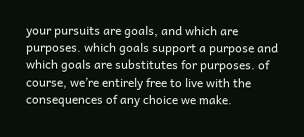your pursuits are goals, and which are purposes. which goals support a purpose and which goals are substitutes for purposes. of course, we’re entirely free to live with the consequences of any choice we make.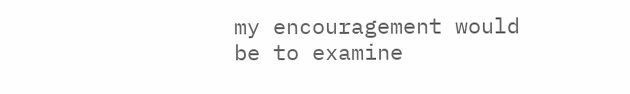my encouragement would be to examine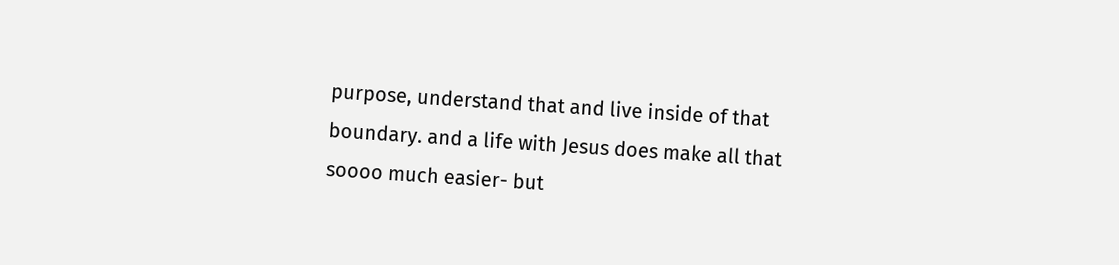purpose, understand that and live inside of that boundary. and a life with Jesus does make all that soooo much easier- but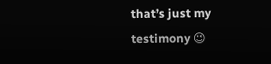that’s just my testimony 😉